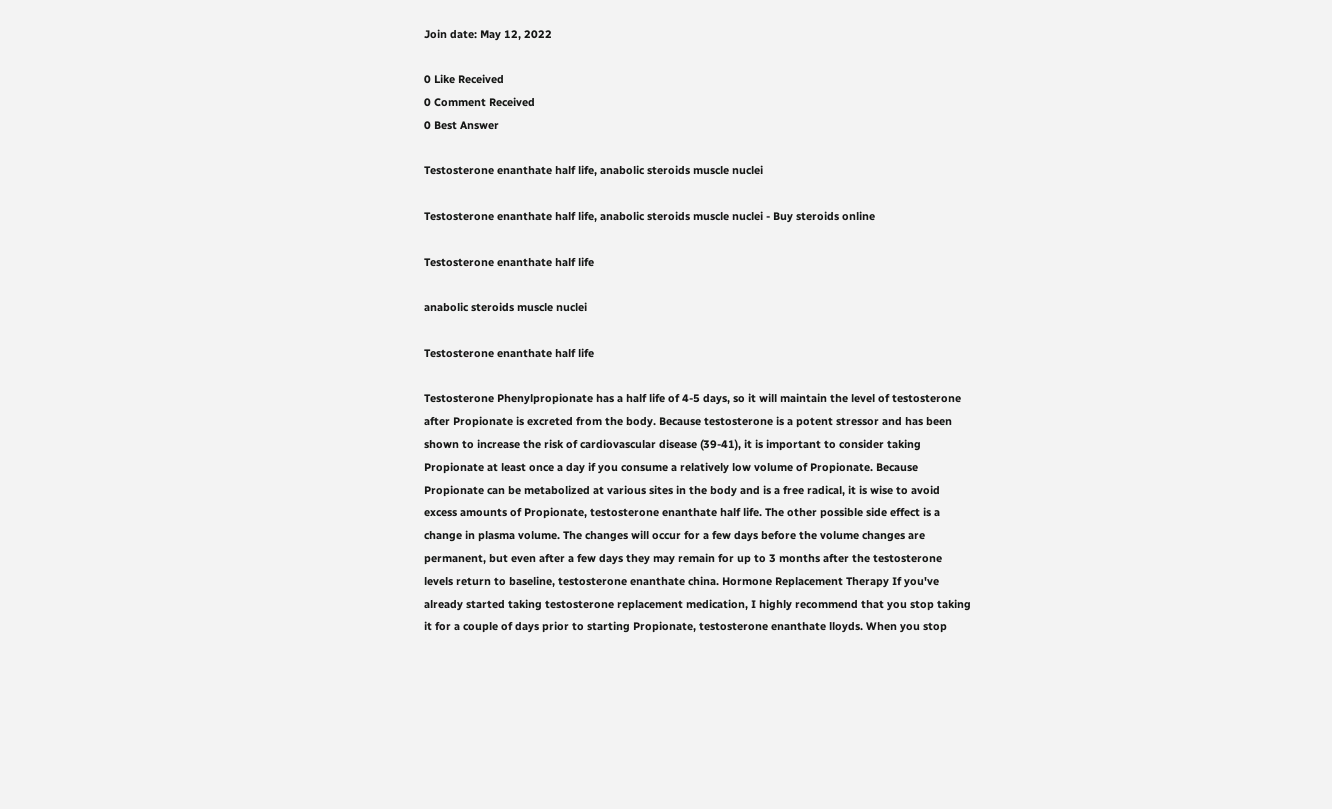Join date: May 12, 2022

0 Like Received
0 Comment Received
0 Best Answer

Testosterone enanthate half life, anabolic steroids muscle nuclei

Testosterone enanthate half life, anabolic steroids muscle nuclei - Buy steroids online

Testosterone enanthate half life

anabolic steroids muscle nuclei

Testosterone enanthate half life

Testosterone Phenylpropionate has a half life of 4-5 days, so it will maintain the level of testosterone after Propionate is excreted from the body. Because testosterone is a potent stressor and has been shown to increase the risk of cardiovascular disease (39-41), it is important to consider taking Propionate at least once a day if you consume a relatively low volume of Propionate. Because Propionate can be metabolized at various sites in the body and is a free radical, it is wise to avoid excess amounts of Propionate, testosterone enanthate half life. The other possible side effect is a change in plasma volume. The changes will occur for a few days before the volume changes are permanent, but even after a few days they may remain for up to 3 months after the testosterone levels return to baseline, testosterone enanthate china. Hormone Replacement Therapy If you've already started taking testosterone replacement medication, I highly recommend that you stop taking it for a couple of days prior to starting Propionate, testosterone enanthate lloyds. When you stop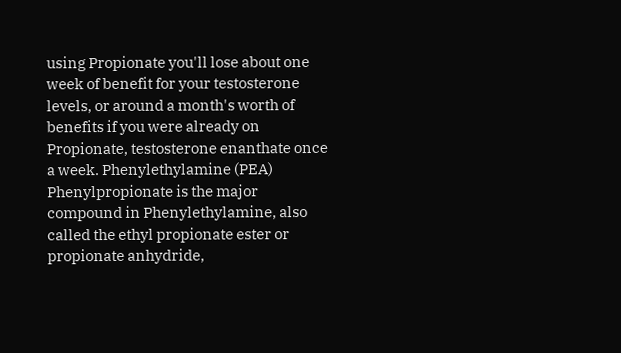using Propionate you'll lose about one week of benefit for your testosterone levels, or around a month's worth of benefits if you were already on Propionate, testosterone enanthate once a week. Phenylethylamine (PEA) Phenylpropionate is the major compound in Phenylethylamine, also called the ethyl propionate ester or propionate anhydride,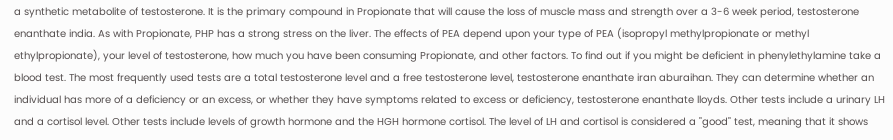a synthetic metabolite of testosterone. It is the primary compound in Propionate that will cause the loss of muscle mass and strength over a 3-6 week period, testosterone enanthate india. As with Propionate, PHP has a strong stress on the liver. The effects of PEA depend upon your type of PEA (isopropyl methylpropionate or methyl ethylpropionate), your level of testosterone, how much you have been consuming Propionate, and other factors. To find out if you might be deficient in phenylethylamine take a blood test. The most frequently used tests are a total testosterone level and a free testosterone level, testosterone enanthate iran aburaihan. They can determine whether an individual has more of a deficiency or an excess, or whether they have symptoms related to excess or deficiency, testosterone enanthate lloyds. Other tests include a urinary LH and a cortisol level. Other tests include levels of growth hormone and the HGH hormone cortisol. The level of LH and cortisol is considered a "good" test, meaning that it shows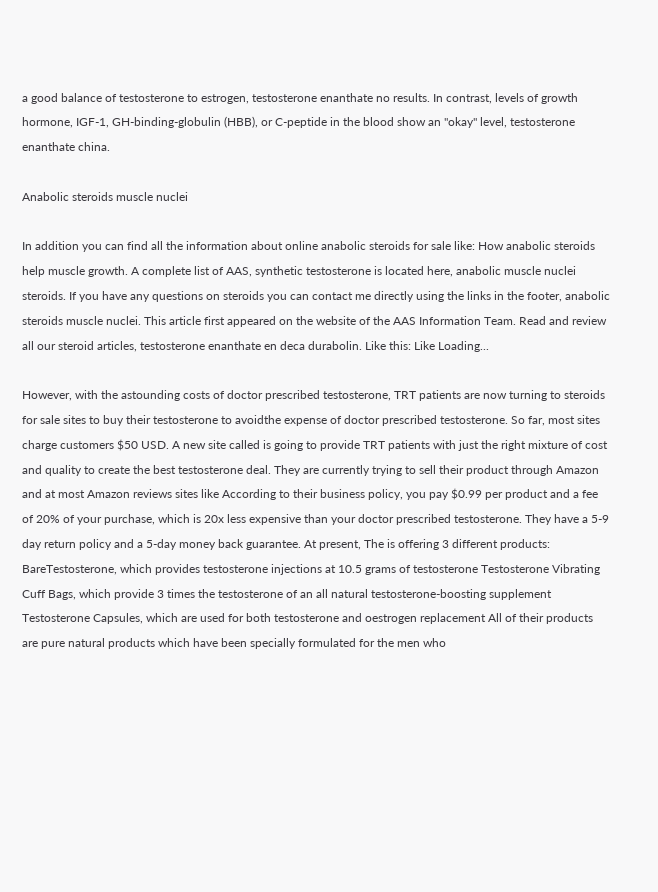a good balance of testosterone to estrogen, testosterone enanthate no results. In contrast, levels of growth hormone, IGF-1, GH-binding-globulin (HBB), or C-peptide in the blood show an "okay" level, testosterone enanthate china.

Anabolic steroids muscle nuclei

In addition you can find all the information about online anabolic steroids for sale like: How anabolic steroids help muscle growth. A complete list of AAS, synthetic testosterone is located here, anabolic muscle nuclei steroids. If you have any questions on steroids you can contact me directly using the links in the footer, anabolic steroids muscle nuclei. This article first appeared on the website of the AAS Information Team. Read and review all our steroid articles, testosterone enanthate en deca durabolin. Like this: Like Loading...

However, with the astounding costs of doctor prescribed testosterone, TRT patients are now turning to steroids for sale sites to buy their testosterone to avoidthe expense of doctor prescribed testosterone. So far, most sites charge customers $50 USD. A new site called is going to provide TRT patients with just the right mixture of cost and quality to create the best testosterone deal. They are currently trying to sell their product through Amazon and at most Amazon reviews sites like According to their business policy, you pay $0.99 per product and a fee of 20% of your purchase, which is 20x less expensive than your doctor prescribed testosterone. They have a 5-9 day return policy and a 5-day money back guarantee. At present, The is offering 3 different products: BareTestosterone, which provides testosterone injections at 10.5 grams of testosterone Testosterone Vibrating Cuff Bags, which provide 3 times the testosterone of an all natural testosterone-boosting supplement Testosterone Capsules, which are used for both testosterone and oestrogen replacement All of their products are pure natural products which have been specially formulated for the men who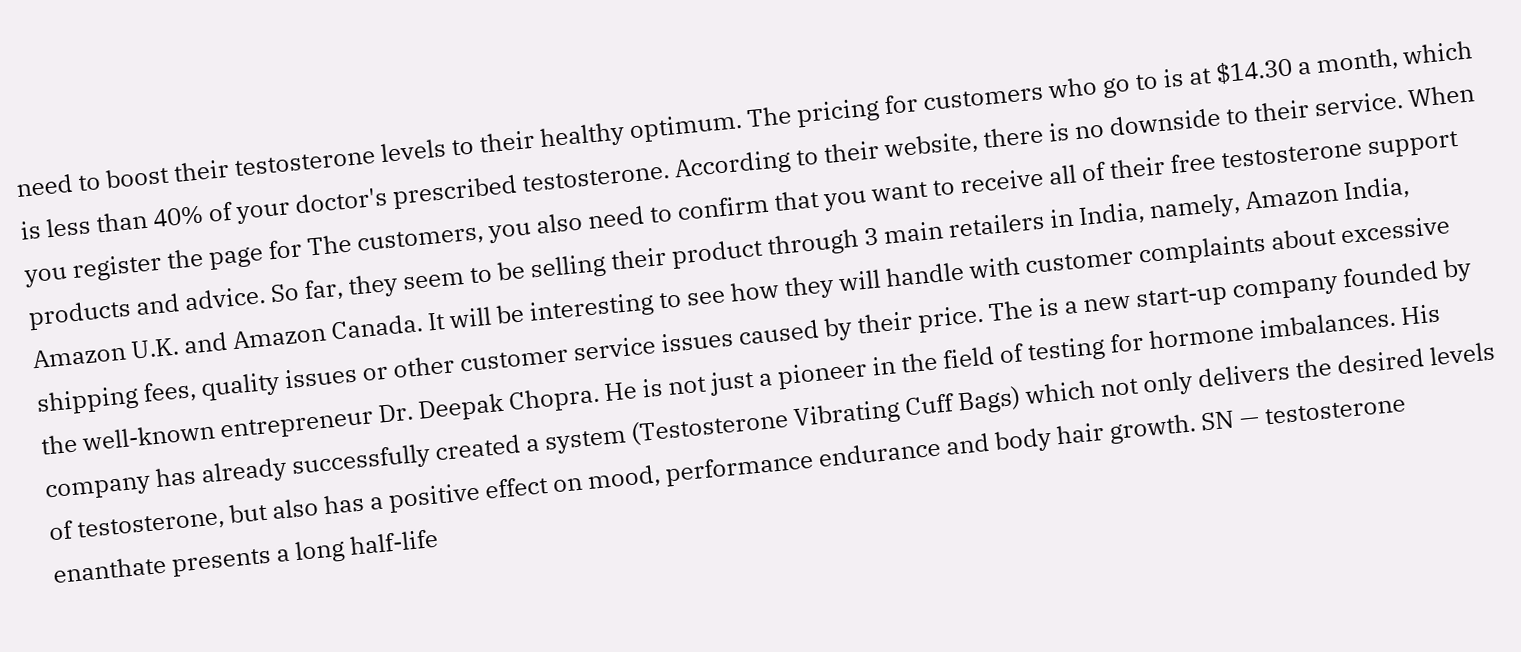need to boost their testosterone levels to their healthy optimum. The pricing for customers who go to is at $14.30 a month, which is less than 40% of your doctor's prescribed testosterone. According to their website, there is no downside to their service. When you register the page for The customers, you also need to confirm that you want to receive all of their free testosterone support products and advice. So far, they seem to be selling their product through 3 main retailers in India, namely, Amazon India, Amazon U.K. and Amazon Canada. It will be interesting to see how they will handle with customer complaints about excessive shipping fees, quality issues or other customer service issues caused by their price. The is a new start-up company founded by the well-known entrepreneur Dr. Deepak Chopra. He is not just a pioneer in the field of testing for hormone imbalances. His company has already successfully created a system (Testosterone Vibrating Cuff Bags) which not only delivers the desired levels of testosterone, but also has a positive effect on mood, performance endurance and body hair growth. SN — testosterone enanthate presents a long half-life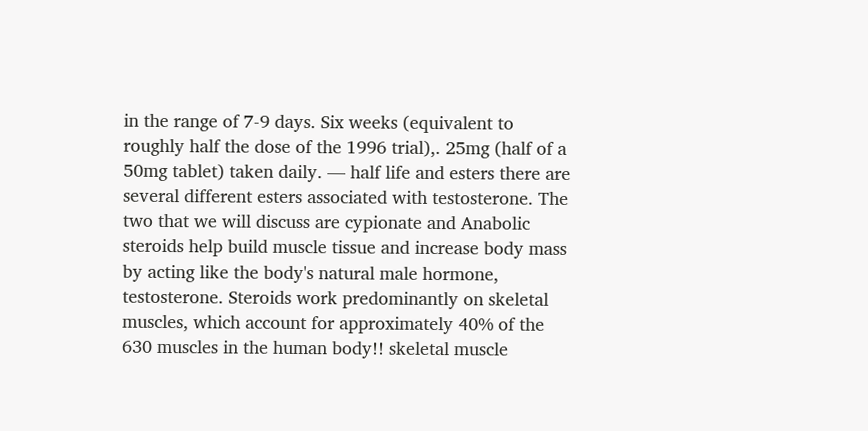in the range of 7-9 days. Six weeks (equivalent to roughly half the dose of the 1996 trial),. 25mg (half of a 50mg tablet) taken daily. — half life and esters there are several different esters associated with testosterone. The two that we will discuss are cypionate and Anabolic steroids help build muscle tissue and increase body mass by acting like the body's natural male hormone, testosterone. Steroids work predominantly on skeletal muscles, which account for approximately 40% of the 630 muscles in the human body!! skeletal muscle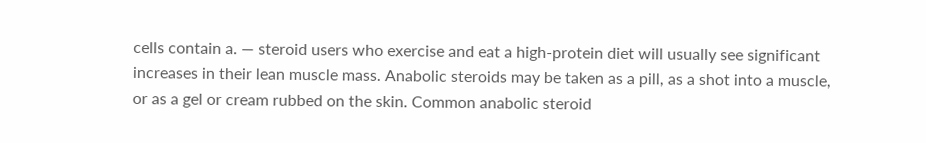cells contain a. — steroid users who exercise and eat a high-protein diet will usually see significant increases in their lean muscle mass. Anabolic steroids may be taken as a pill, as a shot into a muscle, or as a gel or cream rubbed on the skin. Common anabolic steroid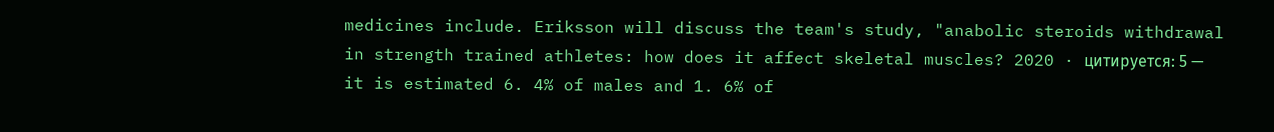medicines include. Eriksson will discuss the team's study, "anabolic steroids withdrawal in strength trained athletes: how does it affect skeletal muscles? 2020 · цитируется: 5 — it is estimated 6. 4% of males and 1. 6% of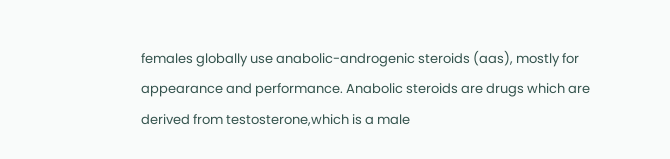females globally use anabolic-androgenic steroids (aas), mostly for appearance and performance. Anabolic steroids are drugs which are derived from testosterone,which is a male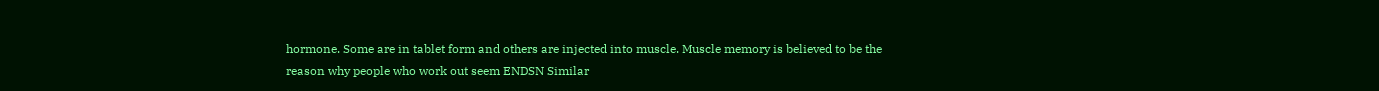hormone. Some are in tablet form and others are injected into muscle. Muscle memory is believed to be the reason why people who work out seem ENDSN Similar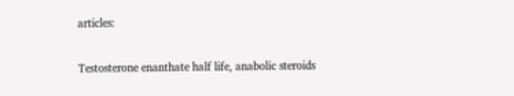articles:


Testosterone enanthate half life, anabolic steroids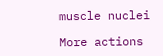muscle nuclei

More actions